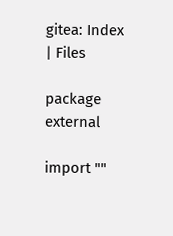gitea: Index | Files

package external

import ""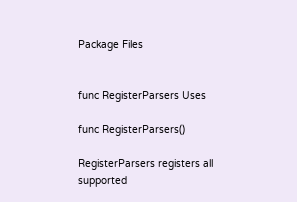Package Files


func RegisterParsers Uses

func RegisterParsers()

RegisterParsers registers all supported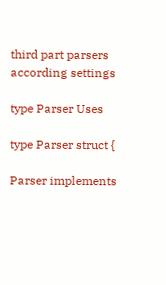third part parsers according settings

type Parser Uses

type Parser struct {

Parser implements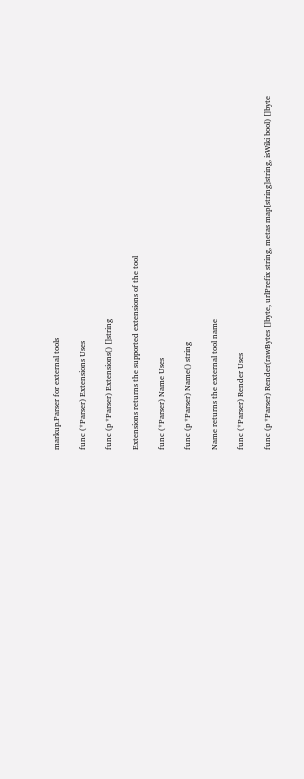markup.Parser for external tools

func (*Parser) Extensions Uses

func (p *Parser) Extensions() []string

Extensions returns the supported extensions of the tool

func (*Parser) Name Uses

func (p *Parser) Name() string

Name returns the external tool name

func (*Parser) Render Uses

func (p *Parser) Render(rawBytes []byte, urlPrefix string, metas map[string]string, isWiki bool) []byte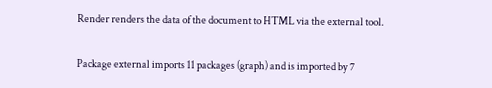Render renders the data of the document to HTML via the external tool.

Package external imports 11 packages (graph) and is imported by 7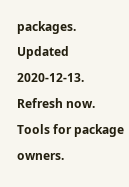packages. Updated 2020-12-13. Refresh now. Tools for package owners.